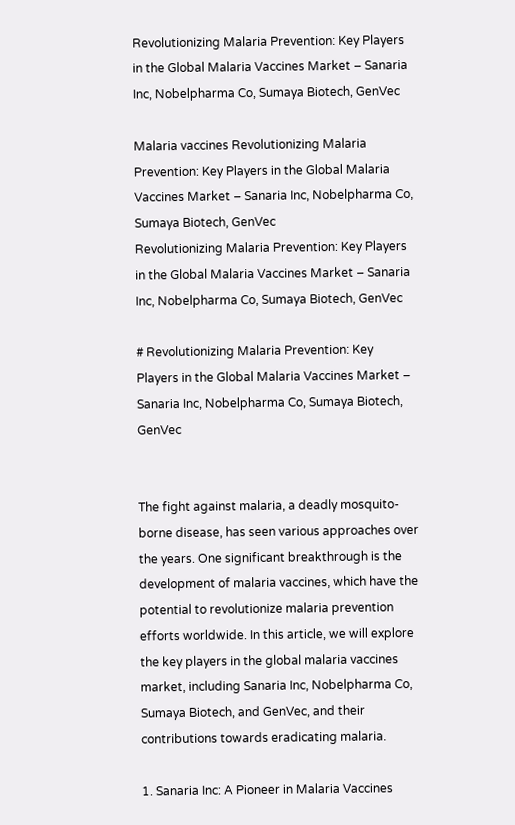Revolutionizing Malaria Prevention: Key Players in the Global Malaria Vaccines Market – Sanaria Inc, Nobelpharma Co, Sumaya Biotech, GenVec

Malaria vaccines Revolutionizing Malaria Prevention: Key Players in the Global Malaria Vaccines Market – Sanaria Inc, Nobelpharma Co, Sumaya Biotech, GenVec
Revolutionizing Malaria Prevention: Key Players in the Global Malaria Vaccines Market – Sanaria Inc, Nobelpharma Co, Sumaya Biotech, GenVec

# Revolutionizing Malaria Prevention: Key Players in the Global Malaria Vaccines Market – Sanaria Inc, Nobelpharma Co, Sumaya Biotech, GenVec


The fight against malaria, a deadly mosquito-borne disease, has seen various approaches over the years. One significant breakthrough is the development of malaria vaccines, which have the potential to revolutionize malaria prevention efforts worldwide. In this article, we will explore the key players in the global malaria vaccines market, including Sanaria Inc, Nobelpharma Co, Sumaya Biotech, and GenVec, and their contributions towards eradicating malaria.

1. Sanaria Inc: A Pioneer in Malaria Vaccines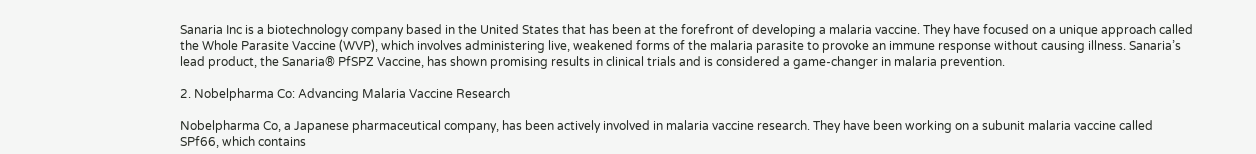Sanaria Inc is a biotechnology company based in the United States that has been at the forefront of developing a malaria vaccine. They have focused on a unique approach called the Whole Parasite Vaccine (WVP), which involves administering live, weakened forms of the malaria parasite to provoke an immune response without causing illness. Sanaria’s lead product, the Sanaria® PfSPZ Vaccine, has shown promising results in clinical trials and is considered a game-changer in malaria prevention.

2. Nobelpharma Co: Advancing Malaria Vaccine Research

Nobelpharma Co, a Japanese pharmaceutical company, has been actively involved in malaria vaccine research. They have been working on a subunit malaria vaccine called SPf66, which contains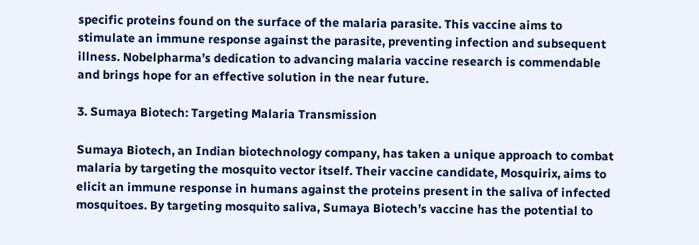specific proteins found on the surface of the malaria parasite. This vaccine aims to stimulate an immune response against the parasite, preventing infection and subsequent illness. Nobelpharma’s dedication to advancing malaria vaccine research is commendable and brings hope for an effective solution in the near future.

3. Sumaya Biotech: Targeting Malaria Transmission

Sumaya Biotech, an Indian biotechnology company, has taken a unique approach to combat malaria by targeting the mosquito vector itself. Their vaccine candidate, Mosquirix, aims to elicit an immune response in humans against the proteins present in the saliva of infected mosquitoes. By targeting mosquito saliva, Sumaya Biotech’s vaccine has the potential to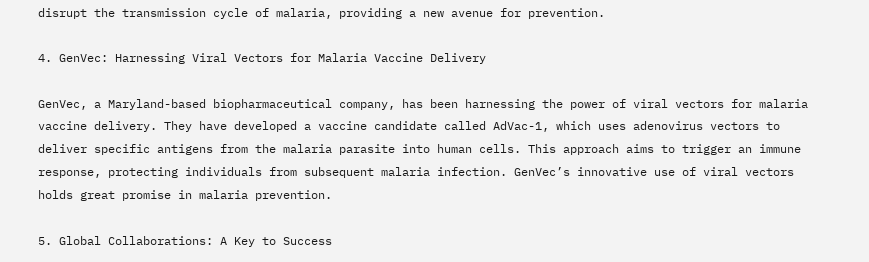disrupt the transmission cycle of malaria, providing a new avenue for prevention.

4. GenVec: Harnessing Viral Vectors for Malaria Vaccine Delivery

GenVec, a Maryland-based biopharmaceutical company, has been harnessing the power of viral vectors for malaria vaccine delivery. They have developed a vaccine candidate called AdVac-1, which uses adenovirus vectors to deliver specific antigens from the malaria parasite into human cells. This approach aims to trigger an immune response, protecting individuals from subsequent malaria infection. GenVec’s innovative use of viral vectors holds great promise in malaria prevention.

5. Global Collaborations: A Key to Success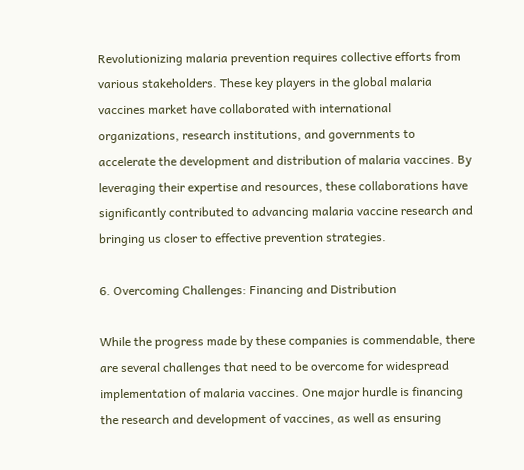Revolutionizing malaria prevention requires collective efforts from various stakeholders. These key players in the global malaria vaccines market have collaborated with international organizations, research institutions, and governments to accelerate the development and distribution of malaria vaccines. By leveraging their expertise and resources, these collaborations have significantly contributed to advancing malaria vaccine research and bringing us closer to effective prevention strategies.

6. Overcoming Challenges: Financing and Distribution

While the progress made by these companies is commendable, there are several challenges that need to be overcome for widespread implementation of malaria vaccines. One major hurdle is financing the research and development of vaccines, as well as ensuring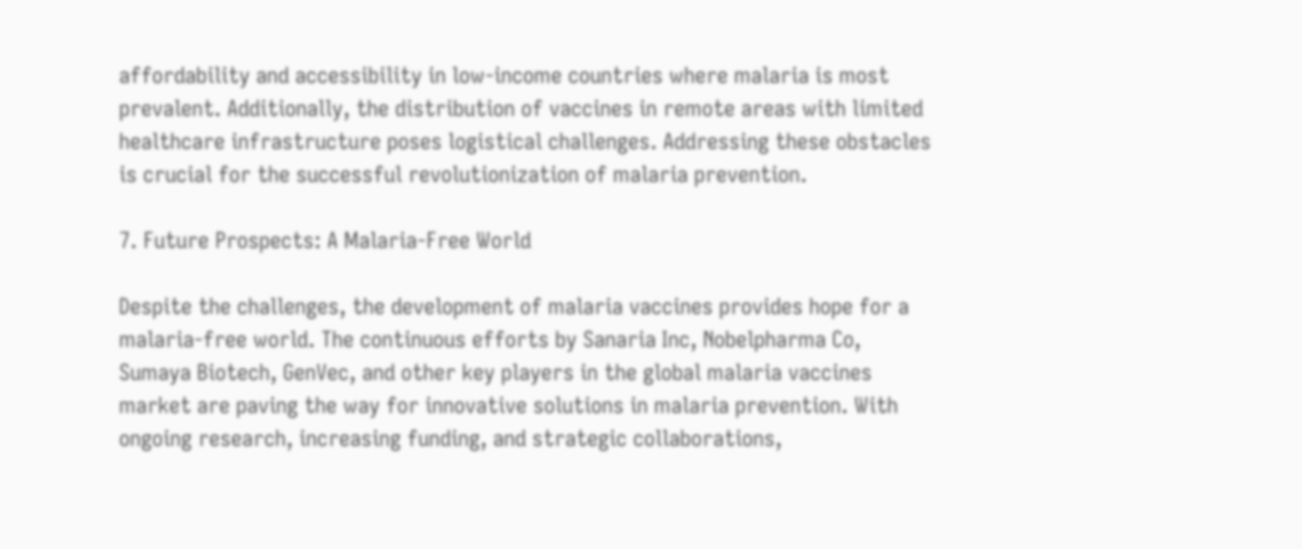affordability and accessibility in low-income countries where malaria is most prevalent. Additionally, the distribution of vaccines in remote areas with limited healthcare infrastructure poses logistical challenges. Addressing these obstacles is crucial for the successful revolutionization of malaria prevention.

7. Future Prospects: A Malaria-Free World

Despite the challenges, the development of malaria vaccines provides hope for a malaria-free world. The continuous efforts by Sanaria Inc, Nobelpharma Co, Sumaya Biotech, GenVec, and other key players in the global malaria vaccines market are paving the way for innovative solutions in malaria prevention. With ongoing research, increasing funding, and strategic collaborations,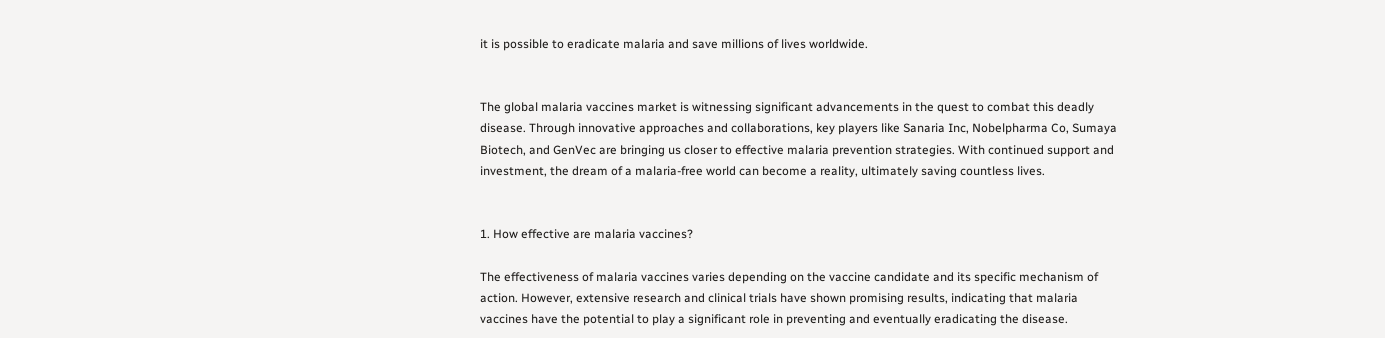it is possible to eradicate malaria and save millions of lives worldwide.


The global malaria vaccines market is witnessing significant advancements in the quest to combat this deadly disease. Through innovative approaches and collaborations, key players like Sanaria Inc, Nobelpharma Co, Sumaya Biotech, and GenVec are bringing us closer to effective malaria prevention strategies. With continued support and investment, the dream of a malaria-free world can become a reality, ultimately saving countless lives.


1. How effective are malaria vaccines?

The effectiveness of malaria vaccines varies depending on the vaccine candidate and its specific mechanism of action. However, extensive research and clinical trials have shown promising results, indicating that malaria vaccines have the potential to play a significant role in preventing and eventually eradicating the disease.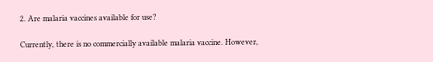2. Are malaria vaccines available for use?

Currently, there is no commercially available malaria vaccine. However,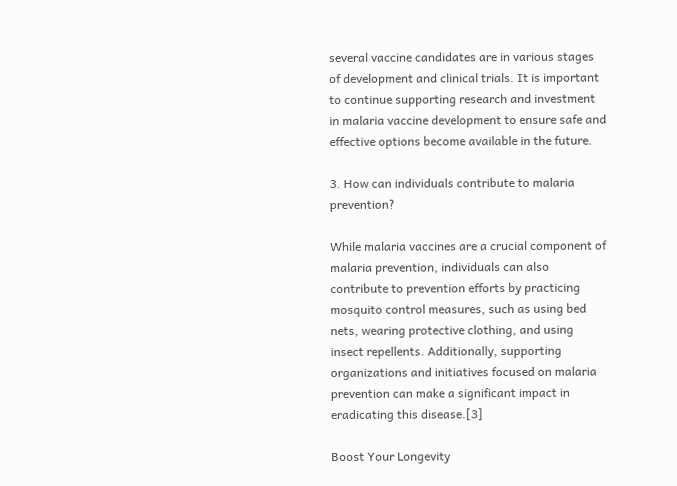several vaccine candidates are in various stages of development and clinical trials. It is important to continue supporting research and investment in malaria vaccine development to ensure safe and effective options become available in the future.

3. How can individuals contribute to malaria prevention?

While malaria vaccines are a crucial component of malaria prevention, individuals can also contribute to prevention efforts by practicing mosquito control measures, such as using bed nets, wearing protective clothing, and using insect repellents. Additionally, supporting organizations and initiatives focused on malaria prevention can make a significant impact in eradicating this disease.[3]

Boost Your Longevity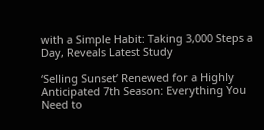with a Simple Habit: Taking 3,000 Steps a Day, Reveals Latest Study

‘Selling Sunset’ Renewed for a Highly Anticipated 7th Season: Everything You Need to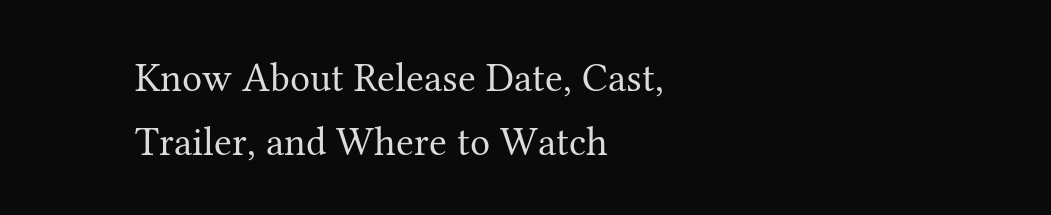Know About Release Date, Cast, Trailer, and Where to Watch